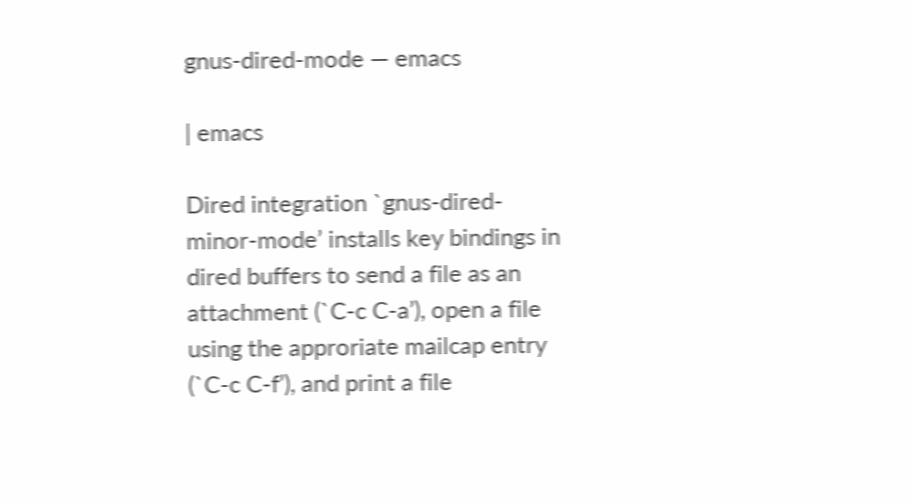gnus-dired-mode — emacs

| emacs

Dired integration `gnus-dired-minor-mode’ installs key bindings in dired buffers to send a file as an attachment (`C-c C-a’), open a file using the approriate mailcap entry (`C-c C-f’), and print a file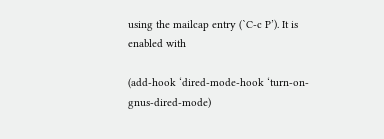using the mailcap entry (`C-c P’). It is enabled with

(add-hook ‘dired-mode-hook ‘turn-on-gnus-dired-mode)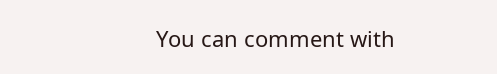You can comment with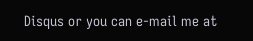Disqus or you can e-mail me at